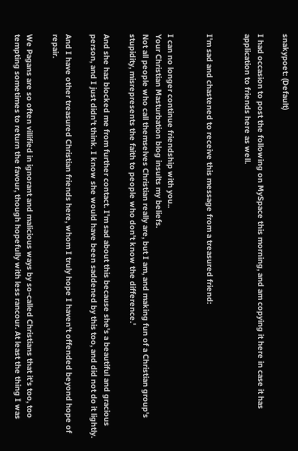snakypoet: (Default)

I had occasion to post the following on MySpace this morning, and am copying it here in case it has application to friends here as well.


I'm sad and chastened to receive this message from a treasured friend:


I can no longer continue friendship with you..
Your Christian Masturbation blog insults my beliefs.
Not all people who call themselves Christian really are, but I am, and making fun of a Christian group's stupidity, misrepresents the faith to people who don't know the difference.'

And she has blocked me from further contact. I'm sad about this because she's a beautiful and gracious person, and I just didn't think. I know she would have been saddened by this too, and did not do it lightly.

And I have other treasured Christian friends here, whom I truly hope I haven't offended beyond hope of repair.

We Pagans are so often villified in ignorant and malicious ways by so-called Christians that it's too, too tempting sometimes to return the favour, though hopefully with less rancour. At least the thing I was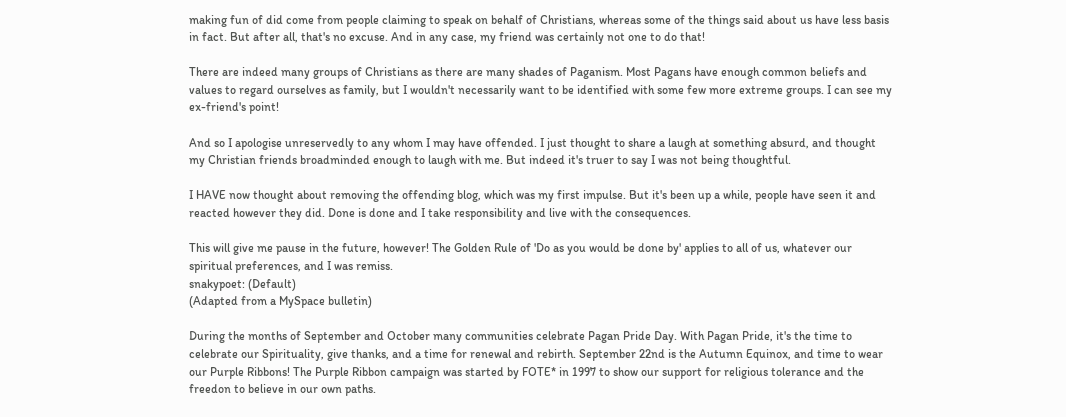making fun of did come from people claiming to speak on behalf of Christians, whereas some of the things said about us have less basis in fact. But after all, that's no excuse. And in any case, my friend was certainly not one to do that!

There are indeed many groups of Christians as there are many shades of Paganism. Most Pagans have enough common beliefs and values to regard ourselves as family, but I wouldn't necessarily want to be identified with some few more extreme groups. I can see my ex-friend's point!

And so I apologise unreservedly to any whom I may have offended. I just thought to share a laugh at something absurd, and thought my Christian friends broadminded enough to laugh with me. But indeed it's truer to say I was not being thoughtful.

I HAVE now thought about removing the offending blog, which was my first impulse. But it's been up a while, people have seen it and reacted however they did. Done is done and I take responsibility and live with the consequences.

This will give me pause in the future, however! The Golden Rule of 'Do as you would be done by' applies to all of us, whatever our spiritual preferences, and I was remiss.
snakypoet: (Default)
(Adapted from a MySpace bulletin)

During the months of September and October many communities celebrate Pagan Pride Day. With Pagan Pride, it's the time to celebrate our Spirituality, give thanks, and a time for renewal and rebirth. September 22nd is the Autumn Equinox, and time to wear our Purple Ribbons! The Purple Ribbon campaign was started by FOTE* in 1997 to show our support for religious tolerance and the freedon to believe in our own paths.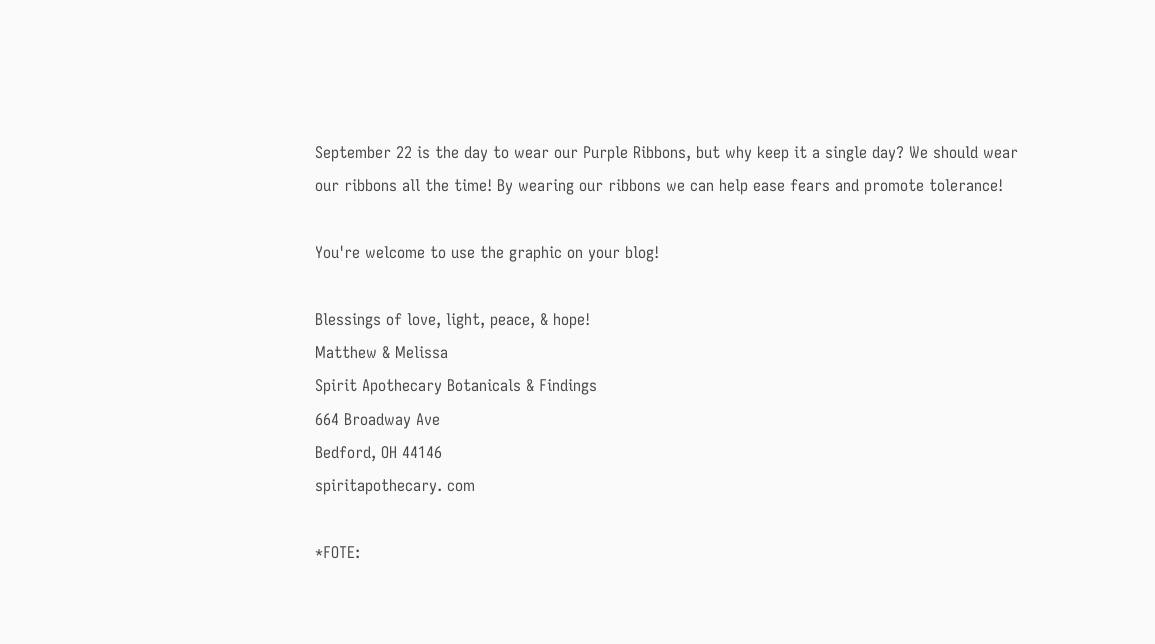September 22 is the day to wear our Purple Ribbons, but why keep it a single day? We should wear our ribbons all the time! By wearing our ribbons we can help ease fears and promote tolerance!

You're welcome to use the graphic on your blog!

Blessings of love, light, peace, & hope!
Matthew & Melissa
Spirit Apothecary Botanicals & Findings
664 Broadway Ave
Bedford, OH 44146
spiritapothecary. com

*FOTE: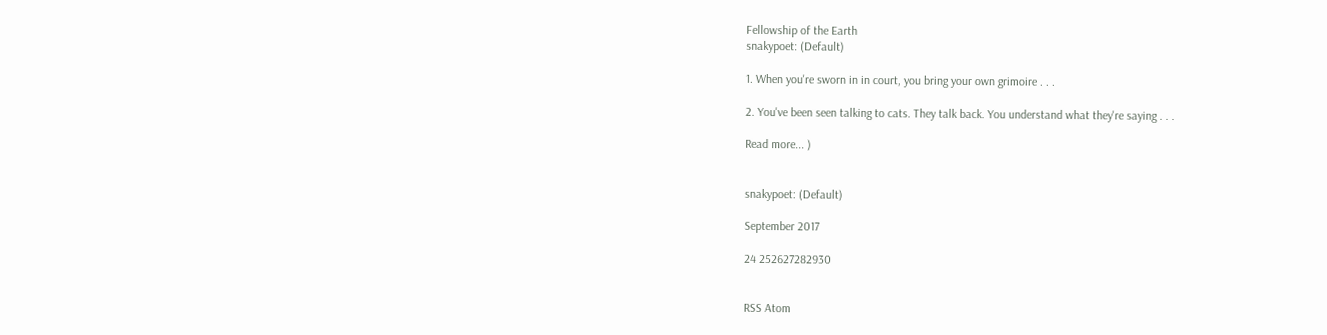Fellowship of the Earth
snakypoet: (Default)

1. When you're sworn in in court, you bring your own grimoire . . .

2. You've been seen talking to cats. They talk back. You understand what they're saying . . .

Read more... )


snakypoet: (Default)

September 2017

24 252627282930


RSS Atom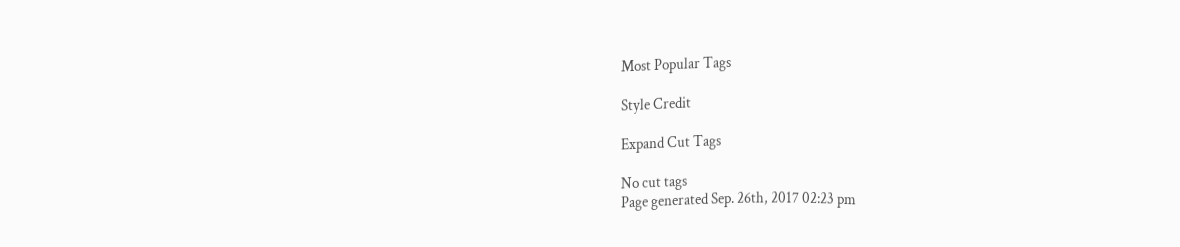Most Popular Tags

Style Credit

Expand Cut Tags

No cut tags
Page generated Sep. 26th, 2017 02:23 pm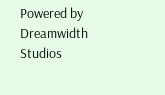Powered by Dreamwidth Studios